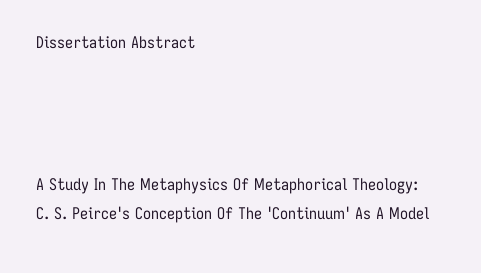Dissertation Abstract




A Study In The Metaphysics Of Metaphorical Theology:
C. S. Peirce's Conception Of The 'Continuum' As A Model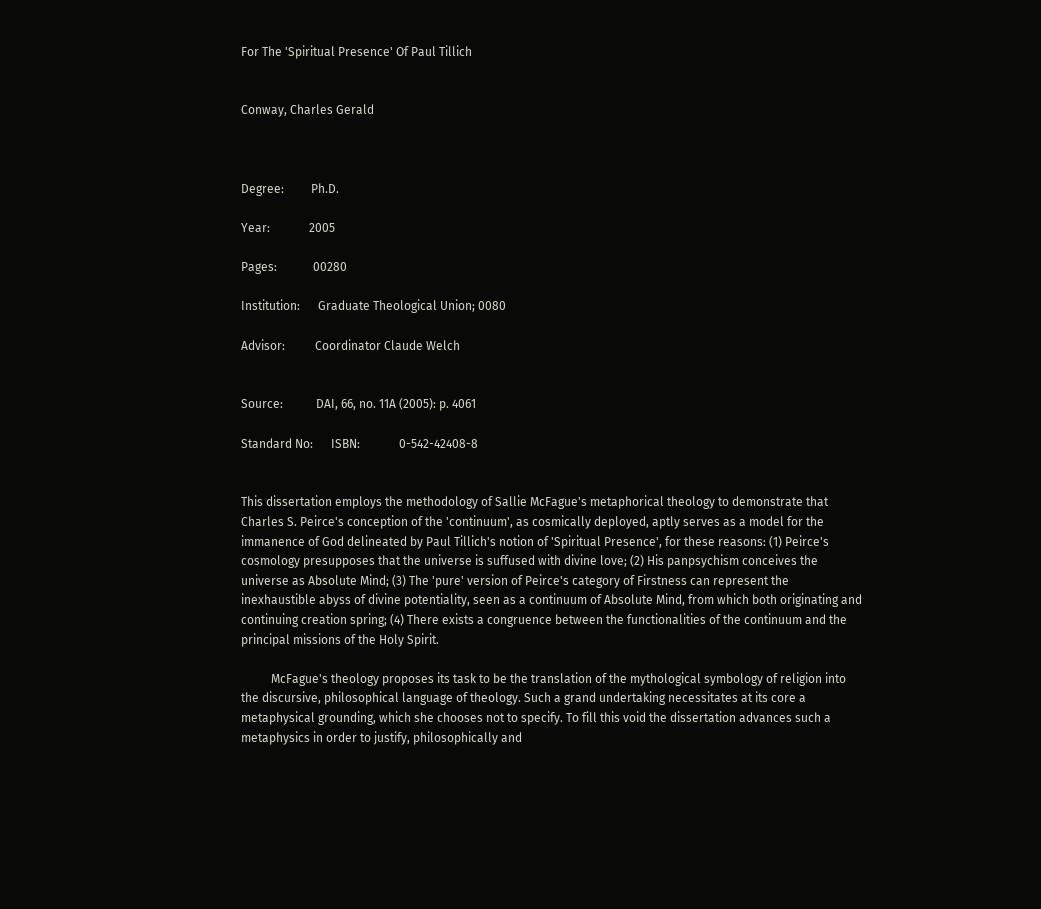For The 'Spiritual Presence' Of Paul Tillich


Conway, Charles Gerald



Degree:         Ph.D.

Year:             2005

Pages:            00280

Institution:      Graduate Theological Union; 0080

Advisor:          Coordinator Claude Welch


Source:           DAI, 66, no. 11A (2005): p. 4061

Standard No:      ISBN:             0-542-42408-8


This dissertation employs the methodology of Sallie McFague's metaphorical theology to demonstrate that Charles S. Peirce's conception of the 'continuum', as cosmically deployed, aptly serves as a model for the immanence of God delineated by Paul Tillich's notion of 'Spiritual Presence', for these reasons: (1) Peirce's cosmology presupposes that the universe is suffused with divine love; (2) His panpsychism conceives the universe as Absolute Mind; (3) The 'pure' version of Peirce's category of Firstness can represent the inexhaustible abyss of divine potentiality, seen as a continuum of Absolute Mind, from which both originating and continuing creation spring; (4) There exists a congruence between the functionalities of the continuum and the principal missions of the Holy Spirit.

          McFague's theology proposes its task to be the translation of the mythological symbology of religion into the discursive, philosophical language of theology. Such a grand undertaking necessitates at its core a metaphysical grounding, which she chooses not to specify. To fill this void the dissertation advances such a metaphysics in order to justify, philosophically and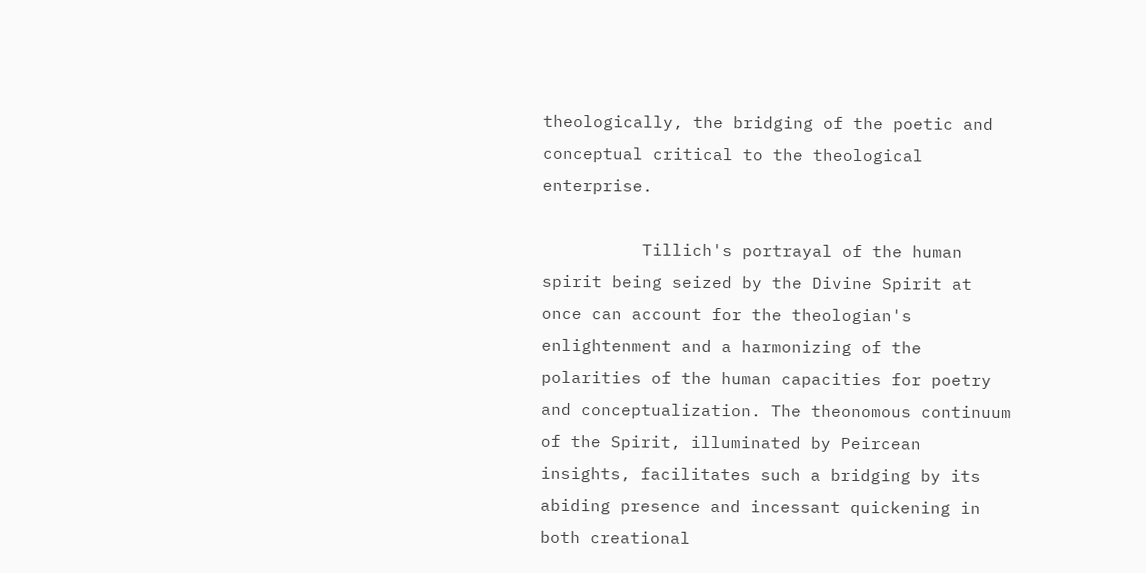theologically, the bridging of the poetic and conceptual critical to the theological enterprise.

          Tillich's portrayal of the human spirit being seized by the Divine Spirit at once can account for the theologian's enlightenment and a harmonizing of the polarities of the human capacities for poetry and conceptualization. The theonomous continuum of the Spirit, illuminated by Peircean insights, facilitates such a bridging by its abiding presence and incessant quickening in both creational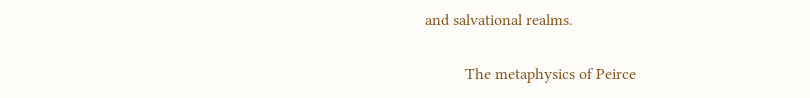and salvational realms.

          The metaphysics of Peirce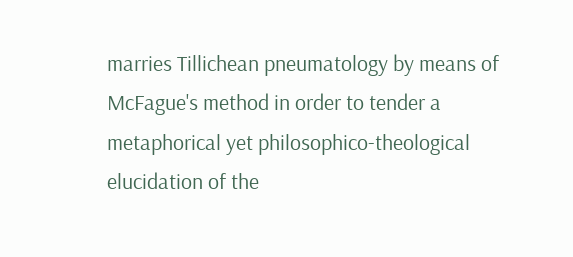marries Tillichean pneumatology by means of McFague's method in order to tender a metaphorical yet philosophico-theological elucidation of the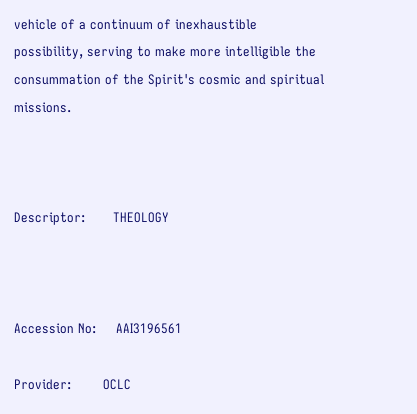vehicle of a continuum of inexhaustible possibility, serving to make more intelligible the consummation of the Spirit's cosmic and spiritual missions.



Descriptor:       THEOLOGY



Accession No:     AAI3196561

Provider:        OCLC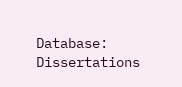Database:         Dissertations